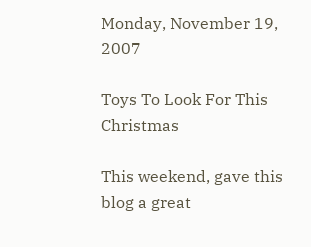Monday, November 19, 2007

Toys To Look For This Christmas

This weekend, gave this blog a great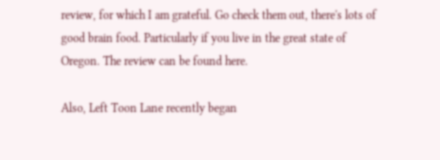review, for which I am grateful. Go check them out, there's lots of good brain food. Particularly if you live in the great state of Oregon. The review can be found here.

Also, Left Toon Lane recently began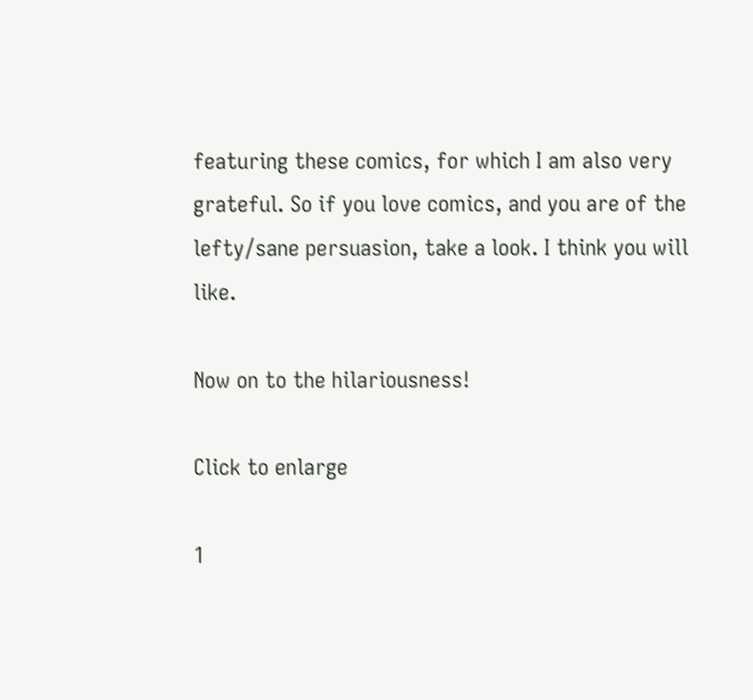featuring these comics, for which I am also very grateful. So if you love comics, and you are of the lefty/sane persuasion, take a look. I think you will like.

Now on to the hilariousness!

Click to enlarge

1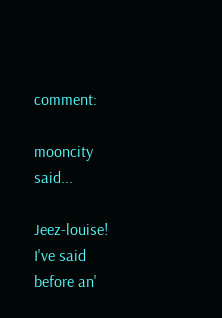comment:

mooncity said...

Jeez-louise! I've said before an'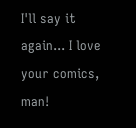I'll say it again... I love your comics, man!